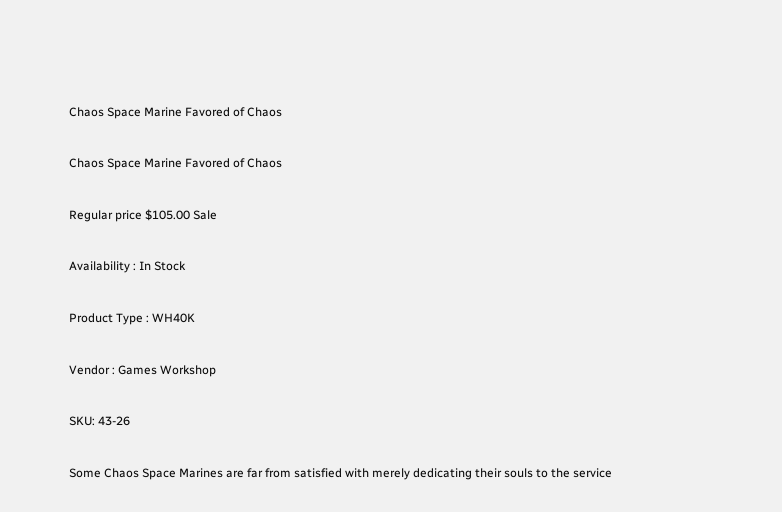Chaos Space Marine Favored of Chaos

Chaos Space Marine Favored of Chaos

Regular price $105.00 Sale

Availability : In Stock

Product Type : WH40K

Vendor : Games Workshop

SKU: 43-26

Some Chaos Space Marines are far from satisfied with merely dedicating their souls to the service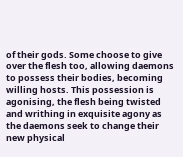of their gods. Some choose to give over the flesh too, allowing daemons to possess their bodies, becoming willing hosts. This possession is agonising, the flesh being twisted and writhing in exquisite agony as the daemons seek to change their new physical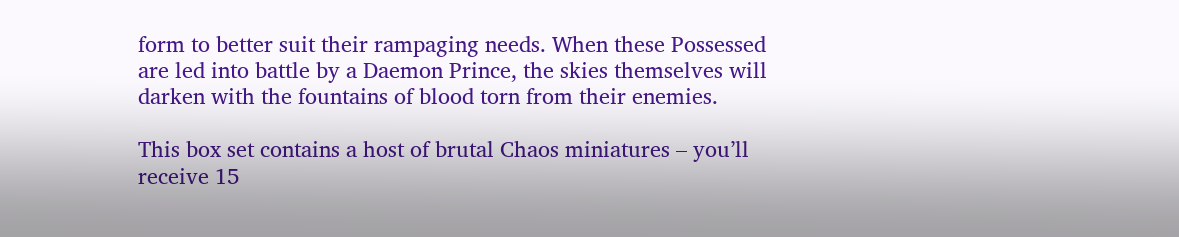form to better suit their rampaging needs. When these Possessed are led into battle by a Daemon Prince, the skies themselves will darken with the fountains of blood torn from their enemies.

This box set contains a host of brutal Chaos miniatures – you’ll receive 15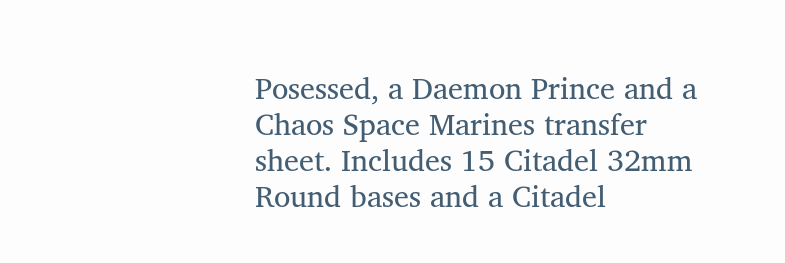Posessed, a Daemon Prince and a Chaos Space Marines transfer sheet. Includes 15 Citadel 32mm Round bases and a Citadel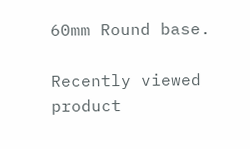60mm Round base.

Recently viewed product